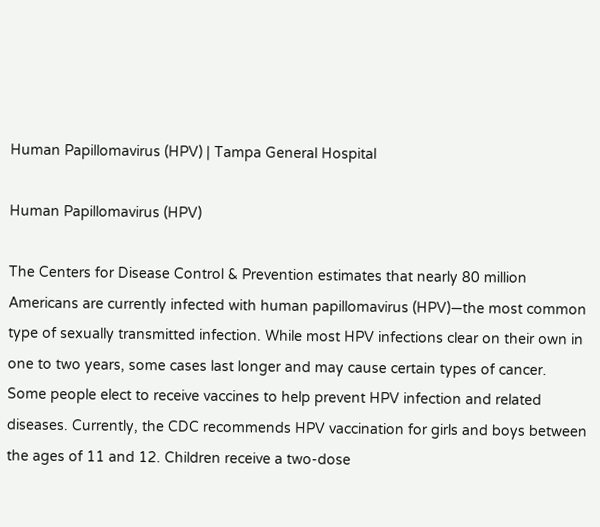Human Papillomavirus (HPV) | Tampa General Hospital

Human Papillomavirus (HPV)

The Centers for Disease Control & Prevention estimates that nearly 80 million Americans are currently infected with human papillomavirus (HPV)—the most common type of sexually transmitted infection. While most HPV infections clear on their own in one to two years, some cases last longer and may cause certain types of cancer.  Some people elect to receive vaccines to help prevent HPV infection and related diseases. Currently, the CDC recommends HPV vaccination for girls and boys between the ages of 11 and 12. Children receive a two-dose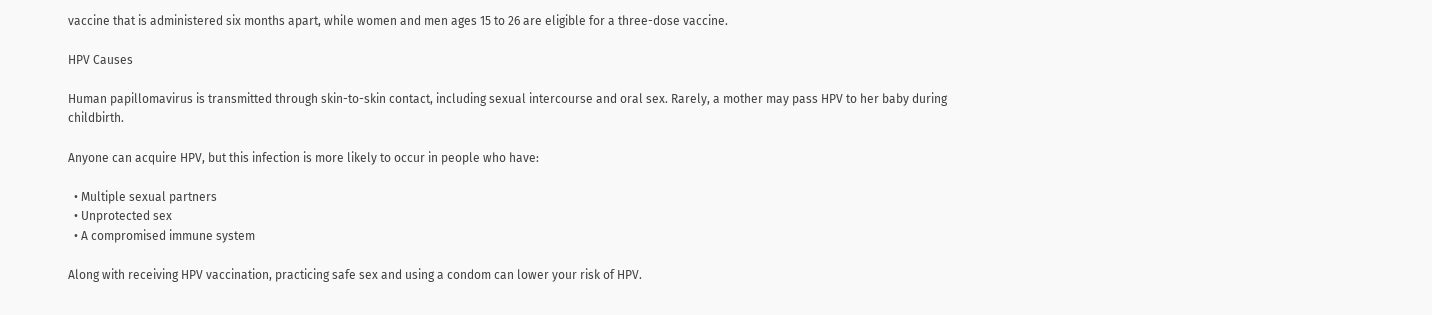vaccine that is administered six months apart, while women and men ages 15 to 26 are eligible for a three-dose vaccine.

HPV Causes

Human papillomavirus is transmitted through skin-to-skin contact, including sexual intercourse and oral sex. Rarely, a mother may pass HPV to her baby during childbirth.

Anyone can acquire HPV, but this infection is more likely to occur in people who have:

  • Multiple sexual partners
  • Unprotected sex
  • A compromised immune system

Along with receiving HPV vaccination, practicing safe sex and using a condom can lower your risk of HPV.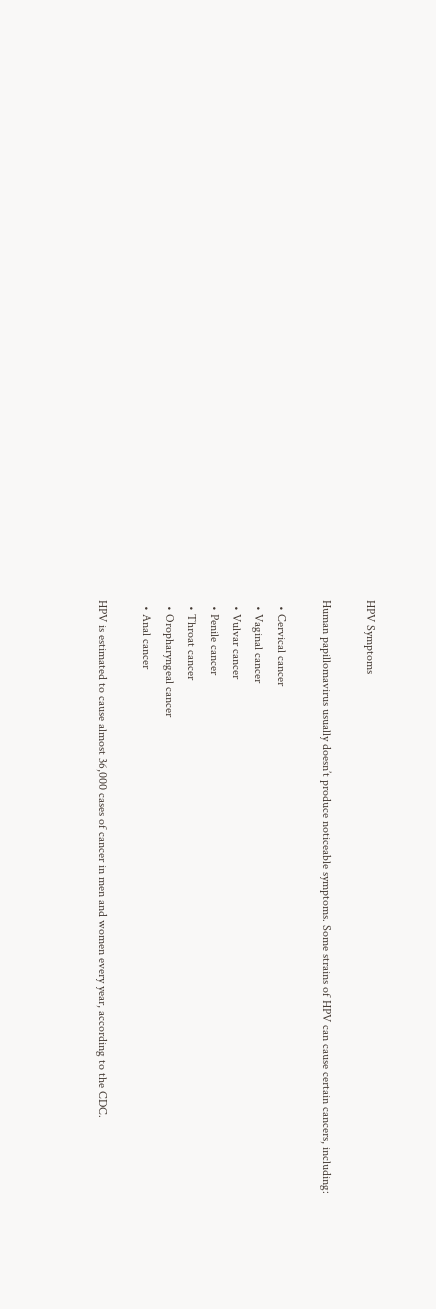HPV Symptoms

Human papillomavirus usually doesn’t produce noticeable symptoms. Some strains of HPV can cause certain cancers, including:

  • Cervical cancer
  • Vaginal cancer
  • Vulvar cancer
  • Penile cancer
  • Throat cancer
  • Oropharyngeal cancer
  • Anal cancer

HPV is estimated to cause almost 36,000 cases of cancer in men and women every year, according to the CDC.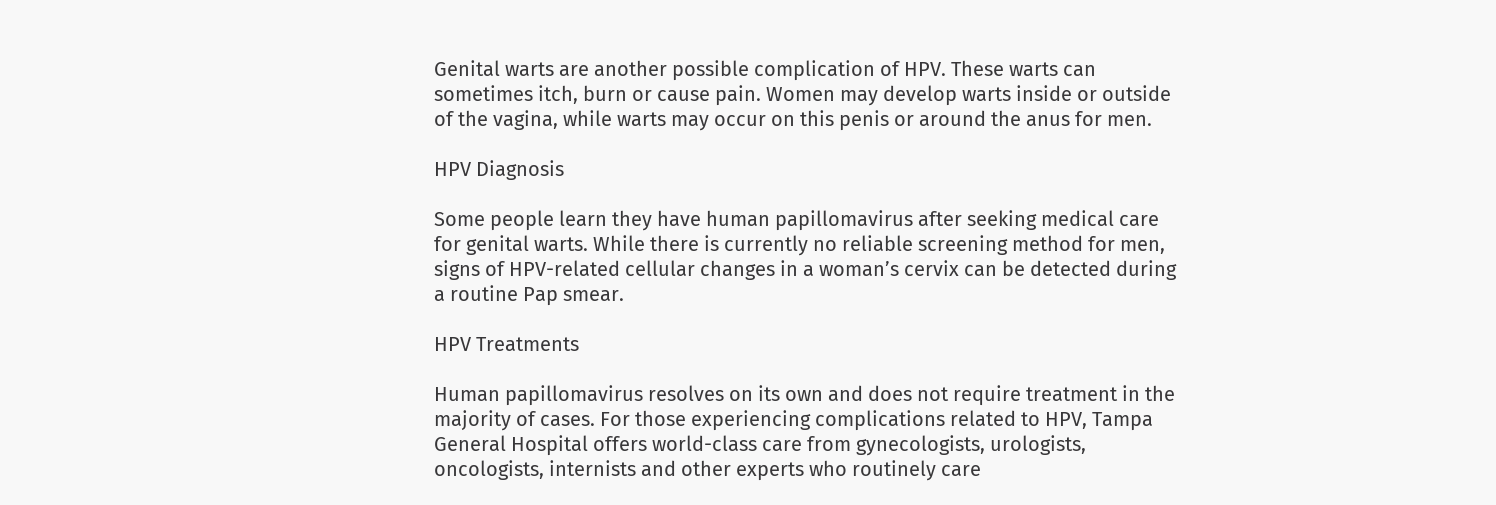Genital warts are another possible complication of HPV. These warts can sometimes itch, burn or cause pain. Women may develop warts inside or outside of the vagina, while warts may occur on this penis or around the anus for men.

HPV Diagnosis

Some people learn they have human papillomavirus after seeking medical care for genital warts. While there is currently no reliable screening method for men, signs of HPV-related cellular changes in a woman’s cervix can be detected during a routine Pap smear.

HPV Treatments

Human papillomavirus resolves on its own and does not require treatment in the majority of cases. For those experiencing complications related to HPV, Tampa General Hospital offers world-class care from gynecologists, urologists, oncologists, internists and other experts who routinely care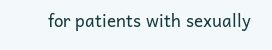for patients with sexually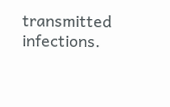transmitted infections.